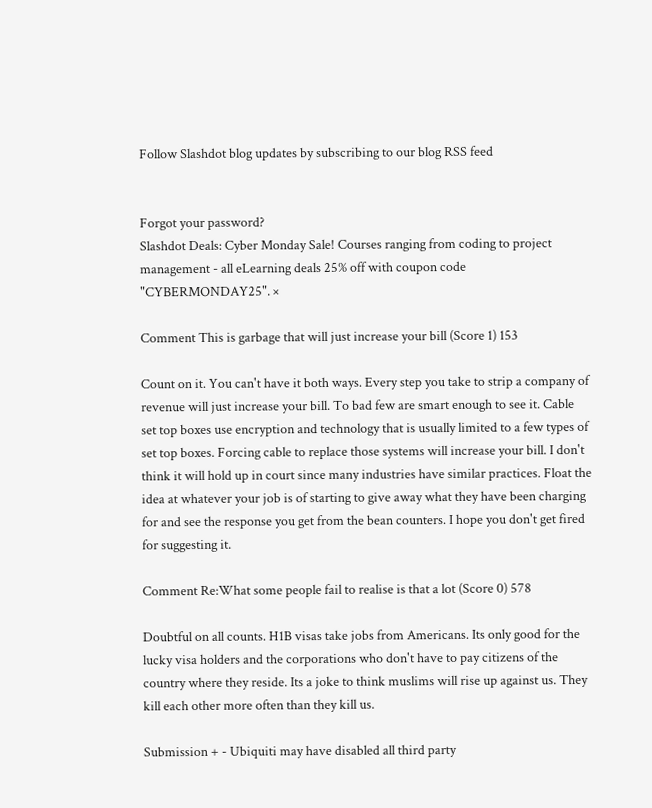Follow Slashdot blog updates by subscribing to our blog RSS feed


Forgot your password?
Slashdot Deals: Cyber Monday Sale! Courses ranging from coding to project management - all eLearning deals 25% off with coupon code "CYBERMONDAY25". ×

Comment This is garbage that will just increase your bill (Score 1) 153

Count on it. You can't have it both ways. Every step you take to strip a company of revenue will just increase your bill. To bad few are smart enough to see it. Cable set top boxes use encryption and technology that is usually limited to a few types of set top boxes. Forcing cable to replace those systems will increase your bill. I don't think it will hold up in court since many industries have similar practices. Float the idea at whatever your job is of starting to give away what they have been charging for and see the response you get from the bean counters. I hope you don't get fired for suggesting it.

Comment Re:What some people fail to realise is that a lot (Score 0) 578

Doubtful on all counts. H1B visas take jobs from Americans. Its only good for the lucky visa holders and the corporations who don't have to pay citizens of the country where they reside. Its a joke to think muslims will rise up against us. They kill each other more often than they kill us.

Submission + - Ubiquiti may have disabled all third party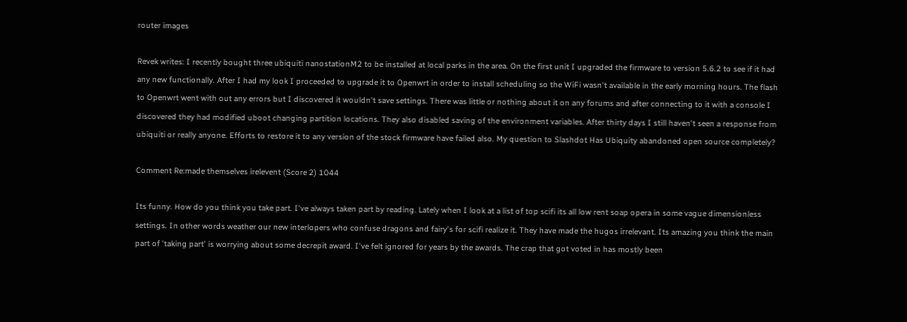router images

Revek writes: I recently bought three ubiquiti nanostationM2 to be installed at local parks in the area. On the first unit I upgraded the firmware to version 5.6.2 to see if it had any new functionally. After I had my look I proceeded to upgrade it to Openwrt in order to install scheduling so the WiFi wasn't available in the early morning hours. The flash to Openwrt went with out any errors but I discovered it wouldn't save settings. There was little or nothing about it on any forums and after connecting to it with a console I discovered they had modified uboot changing partition locations. They also disabled saving of the environment variables. After thirty days I still haven't seen a response from ubiquiti or really anyone. Efforts to restore it to any version of the stock firmware have failed also. My question to Slashdot Has Ubiquity abandoned open source completely?

Comment Re:made themselves irelevent (Score 2) 1044

Its funny. How do you think you take part. I've always taken part by reading. Lately when I look at a list of top scifi its all low rent soap opera in some vague dimensionless settings. In other words weather our new interlopers who confuse dragons and fairy's for scifi realize it. They have made the hugos irrelevant. Its amazing you think the main part of 'taking part' is worrying about some decrepit award. I've felt ignored for years by the awards. The crap that got voted in has mostly been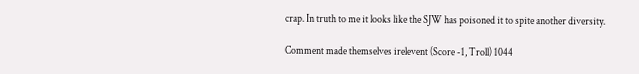crap. In truth to me it looks like the SJW has poisoned it to spite another diversity.

Comment made themselves irelevent (Score -1, Troll) 1044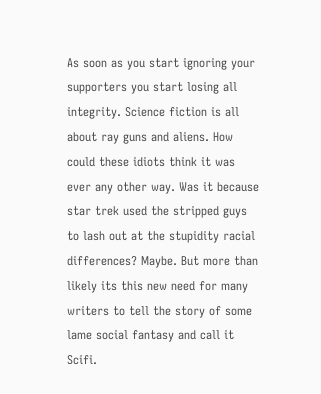As soon as you start ignoring your supporters you start losing all integrity. Science fiction is all about ray guns and aliens. How could these idiots think it was ever any other way. Was it because star trek used the stripped guys to lash out at the stupidity racial differences? Maybe. But more than likely its this new need for many writers to tell the story of some lame social fantasy and call it Scifi.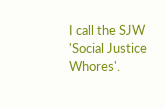I call the SJW 'Social Justice Whores'.